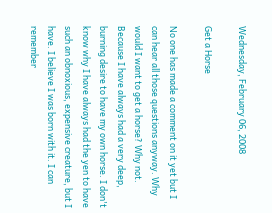Wednesday, February 06, 2008

Get a Horse

No one has made a comment on it yet but I can hear all those questions anyway. Why would I want to get a horse? Why not. Because I have always had a very deep, burning desire to have my own horse. I don't know why I have always had the yen to have such an obnoxious, expensive creature, but I have. I believe I was born with it. I can remember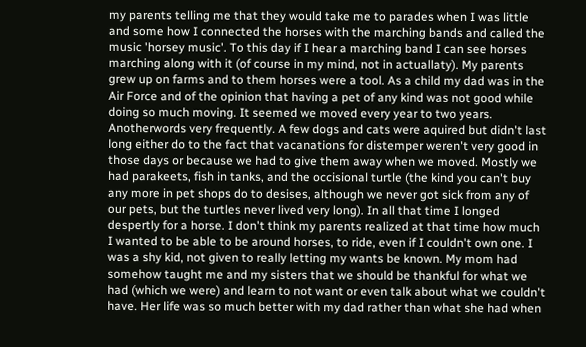my parents telling me that they would take me to parades when I was little and some how I connected the horses with the marching bands and called the music 'horsey music'. To this day if I hear a marching band I can see horses marching along with it (of course in my mind, not in actuallaty). My parents grew up on farms and to them horses were a tool. As a child my dad was in the Air Force and of the opinion that having a pet of any kind was not good while doing so much moving. It seemed we moved every year to two years. Anotherwords very frequently. A few dogs and cats were aquired but didn't last long either do to the fact that vacanations for distemper weren't very good in those days or because we had to give them away when we moved. Mostly we had parakeets, fish in tanks, and the occisional turtle (the kind you can't buy any more in pet shops do to desises, although we never got sick from any of our pets, but the turtles never lived very long). In all that time I longed despertly for a horse. I don't think my parents realized at that time how much I wanted to be able to be around horses, to ride, even if I couldn't own one. I was a shy kid, not given to really letting my wants be known. My mom had somehow taught me and my sisters that we should be thankful for what we had (which we were) and learn to not want or even talk about what we couldn't have. Her life was so much better with my dad rather than what she had when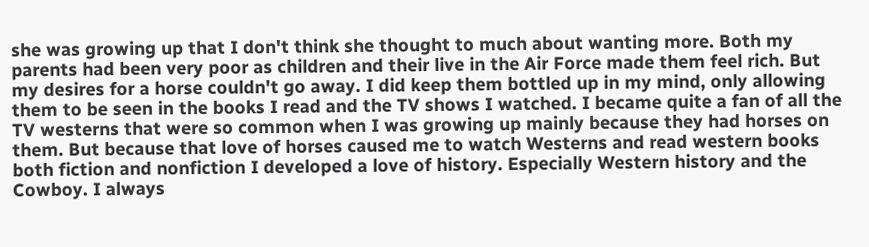she was growing up that I don't think she thought to much about wanting more. Both my parents had been very poor as children and their live in the Air Force made them feel rich. But my desires for a horse couldn't go away. I did keep them bottled up in my mind, only allowing them to be seen in the books I read and the TV shows I watched. I became quite a fan of all the TV westerns that were so common when I was growing up mainly because they had horses on them. But because that love of horses caused me to watch Westerns and read western books both fiction and nonfiction I developed a love of history. Especially Western history and the Cowboy. I always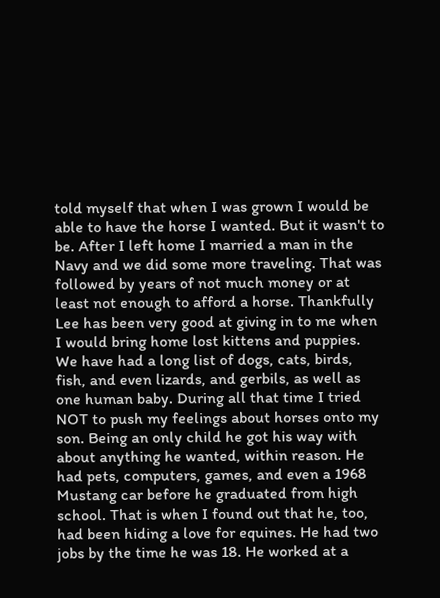told myself that when I was grown I would be able to have the horse I wanted. But it wasn't to be. After I left home I married a man in the Navy and we did some more traveling. That was followed by years of not much money or at least not enough to afford a horse. Thankfully Lee has been very good at giving in to me when I would bring home lost kittens and puppies. We have had a long list of dogs, cats, birds, fish, and even lizards, and gerbils, as well as one human baby. During all that time I tried NOT to push my feelings about horses onto my son. Being an only child he got his way with about anything he wanted, within reason. He had pets, computers, games, and even a 1968 Mustang car before he graduated from high school. That is when I found out that he, too, had been hiding a love for equines. He had two jobs by the time he was 18. He worked at a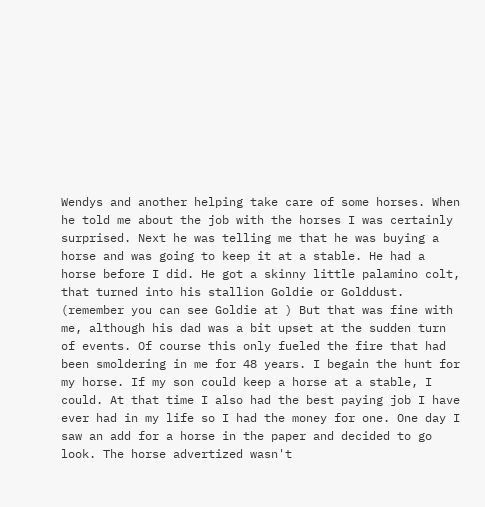Wendys and another helping take care of some horses. When he told me about the job with the horses I was certainly surprised. Next he was telling me that he was buying a horse and was going to keep it at a stable. He had a horse before I did. He got a skinny little palamino colt, that turned into his stallion Goldie or Golddust. (remember you can see Goldie at ) But that was fine with me, although his dad was a bit upset at the sudden turn of events. Of course this only fueled the fire that had been smoldering in me for 48 years. I begain the hunt for my horse. If my son could keep a horse at a stable, I could. At that time I also had the best paying job I have ever had in my life so I had the money for one. One day I saw an add for a horse in the paper and decided to go look. The horse advertized wasn't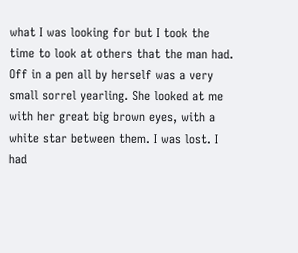what I was looking for but I took the time to look at others that the man had. Off in a pen all by herself was a very small sorrel yearling. She looked at me with her great big brown eyes, with a white star between them. I was lost. I had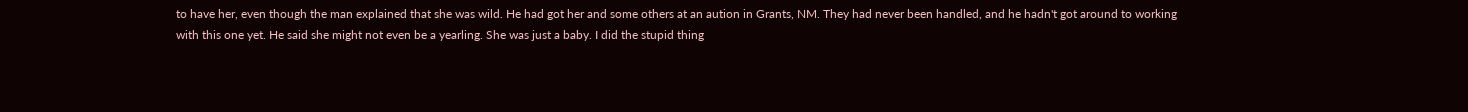to have her, even though the man explained that she was wild. He had got her and some others at an aution in Grants, NM. They had never been handled, and he hadn't got around to working with this one yet. He said she might not even be a yearling. She was just a baby. I did the stupid thing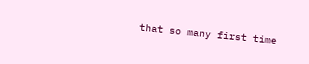that so many first time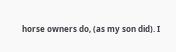horse owners do, (as my son did). I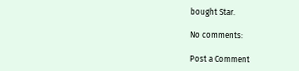bought Star.

No comments:

Post a Comment